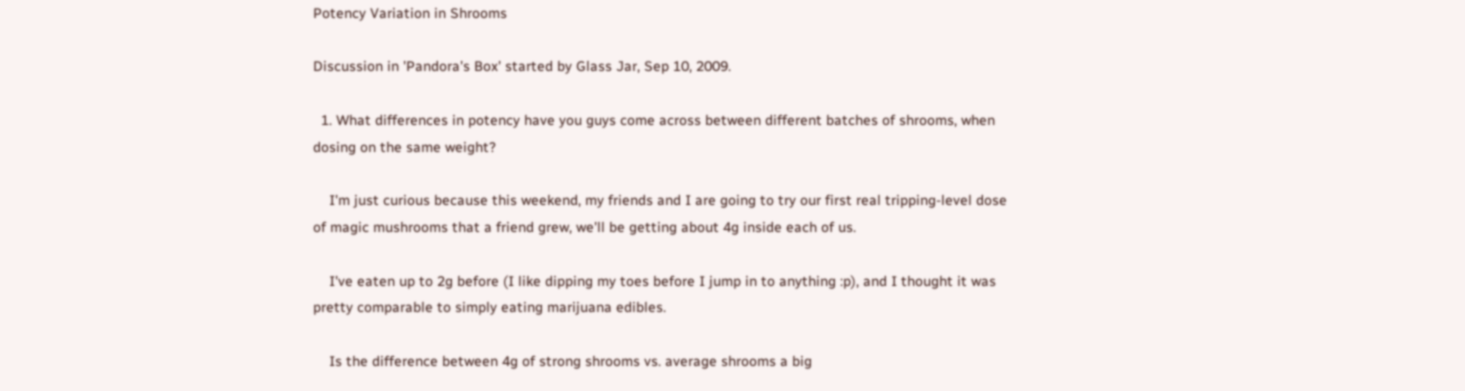Potency Variation in Shrooms

Discussion in 'Pandora's Box' started by Glass Jar, Sep 10, 2009.

  1. What differences in potency have you guys come across between different batches of shrooms, when dosing on the same weight?

    I'm just curious because this weekend, my friends and I are going to try our first real tripping-level dose of magic mushrooms that a friend grew, we'll be getting about 4g inside each of us.

    I've eaten up to 2g before (I like dipping my toes before I jump in to anything :p), and I thought it was pretty comparable to simply eating marijuana edibles.

    Is the difference between 4g of strong shrooms vs. average shrooms a big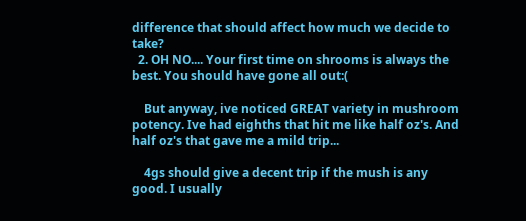difference that should affect how much we decide to take?
  2. OH NO.... Your first time on shrooms is always the best. You should have gone all out:(

    But anyway, ive noticed GREAT variety in mushroom potency. Ive had eighths that hit me like half oz's. And half oz's that gave me a mild trip...

    4gs should give a decent trip if the mush is any good. I usually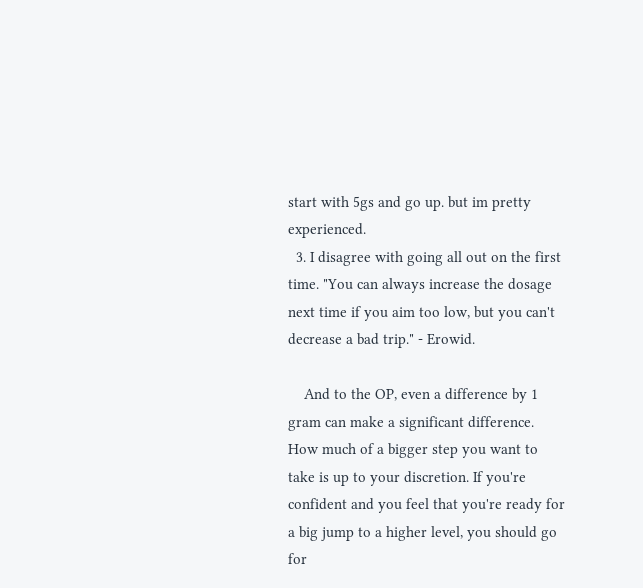start with 5gs and go up. but im pretty experienced.
  3. I disagree with going all out on the first time. "You can always increase the dosage next time if you aim too low, but you can't decrease a bad trip." - Erowid.

    And to the OP, even a difference by 1 gram can make a significant difference. How much of a bigger step you want to take is up to your discretion. If you're confident and you feel that you're ready for a big jump to a higher level, you should go for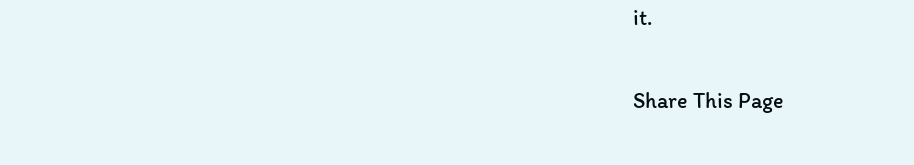it.

Share This Page